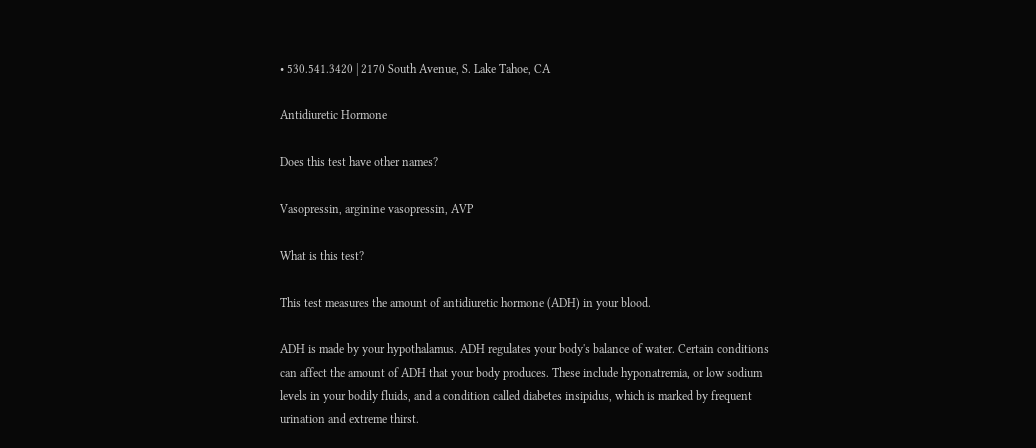• 530.541.3420 | 2170 South Avenue, S. Lake Tahoe, CA

Antidiuretic Hormone

Does this test have other names?

Vasopressin, arginine vasopressin, AVP

What is this test?

This test measures the amount of antidiuretic hormone (ADH) in your blood.

ADH is made by your hypothalamus. ADH regulates your body's balance of water. Certain conditions can affect the amount of ADH that your body produces. These include hyponatremia, or low sodium levels in your bodily fluids, and a condition called diabetes insipidus, which is marked by frequent urination and extreme thirst.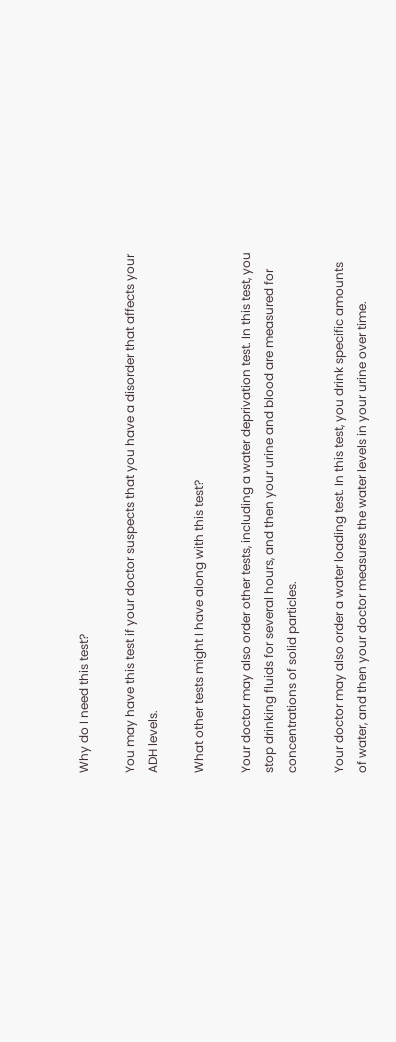Why do I need this test?

You may have this test if your doctor suspects that you have a disorder that affects your ADH levels.

What other tests might I have along with this test?

Your doctor may also order other tests, including a water deprivation test. In this test, you stop drinking fluids for several hours, and then your urine and blood are measured for concentrations of solid particles.

Your doctor may also order a water loading test. In this test, you drink specific amounts of water, and then your doctor measures the water levels in your urine over time.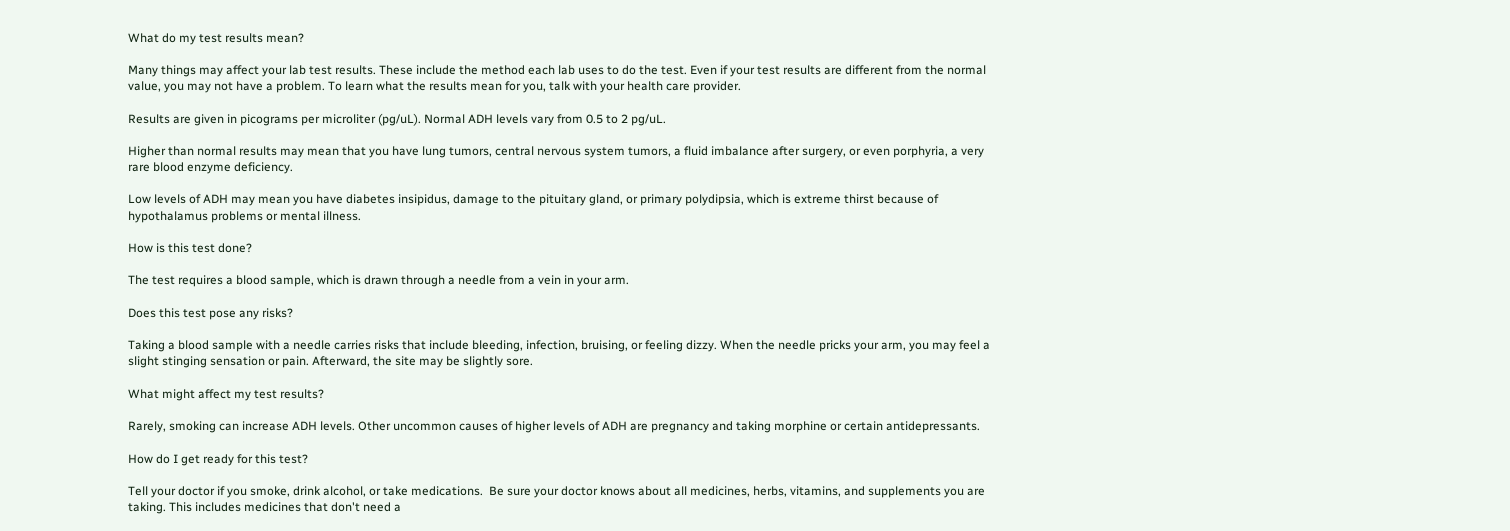What do my test results mean?

Many things may affect your lab test results. These include the method each lab uses to do the test. Even if your test results are different from the normal value, you may not have a problem. To learn what the results mean for you, talk with your health care provider.

Results are given in picograms per microliter (pg/uL). Normal ADH levels vary from 0.5 to 2 pg/uL.

Higher than normal results may mean that you have lung tumors, central nervous system tumors, a fluid imbalance after surgery, or even porphyria, a very rare blood enzyme deficiency.

Low levels of ADH may mean you have diabetes insipidus, damage to the pituitary gland, or primary polydipsia, which is extreme thirst because of hypothalamus problems or mental illness.

How is this test done?

The test requires a blood sample, which is drawn through a needle from a vein in your arm.

Does this test pose any risks?

Taking a blood sample with a needle carries risks that include bleeding, infection, bruising, or feeling dizzy. When the needle pricks your arm, you may feel a slight stinging sensation or pain. Afterward, the site may be slightly sore.

What might affect my test results?

Rarely, smoking can increase ADH levels. Other uncommon causes of higher levels of ADH are pregnancy and taking morphine or certain antidepressants.

How do I get ready for this test?

Tell your doctor if you smoke, drink alcohol, or take medications.  Be sure your doctor knows about all medicines, herbs, vitamins, and supplements you are taking. This includes medicines that don't need a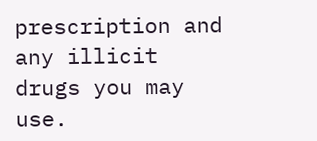prescription and any illicit drugs you may use.